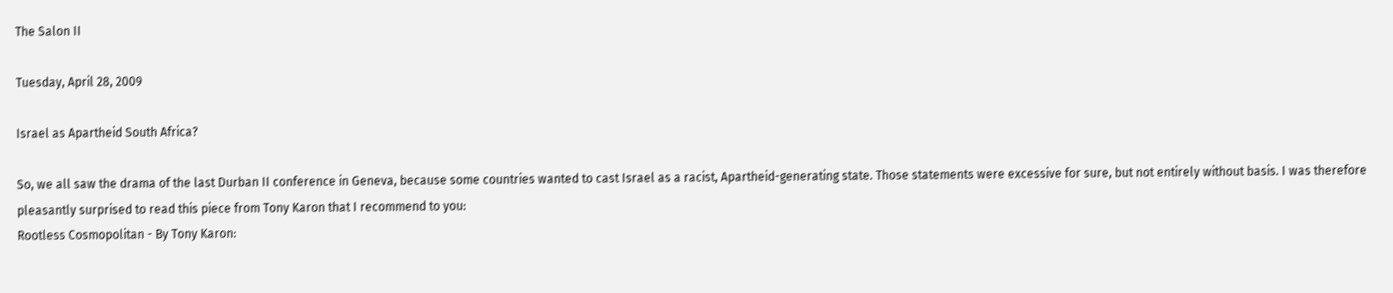The Salon II

Tuesday, April 28, 2009

Israel as Apartheid South Africa?

So, we all saw the drama of the last Durban II conference in Geneva, because some countries wanted to cast Israel as a racist, Apartheid-generating state. Those statements were excessive for sure, but not entirely without basis. I was therefore pleasantly surprised to read this piece from Tony Karon that I recommend to you:
Rootless Cosmopolitan - By Tony Karon: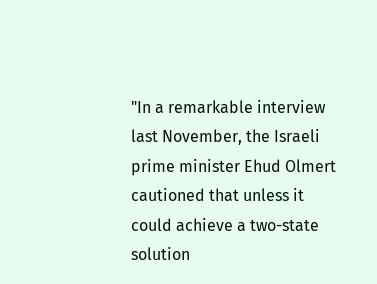"In a remarkable interview last November, the Israeli prime minister Ehud Olmert cautioned that unless it could achieve a two-state solution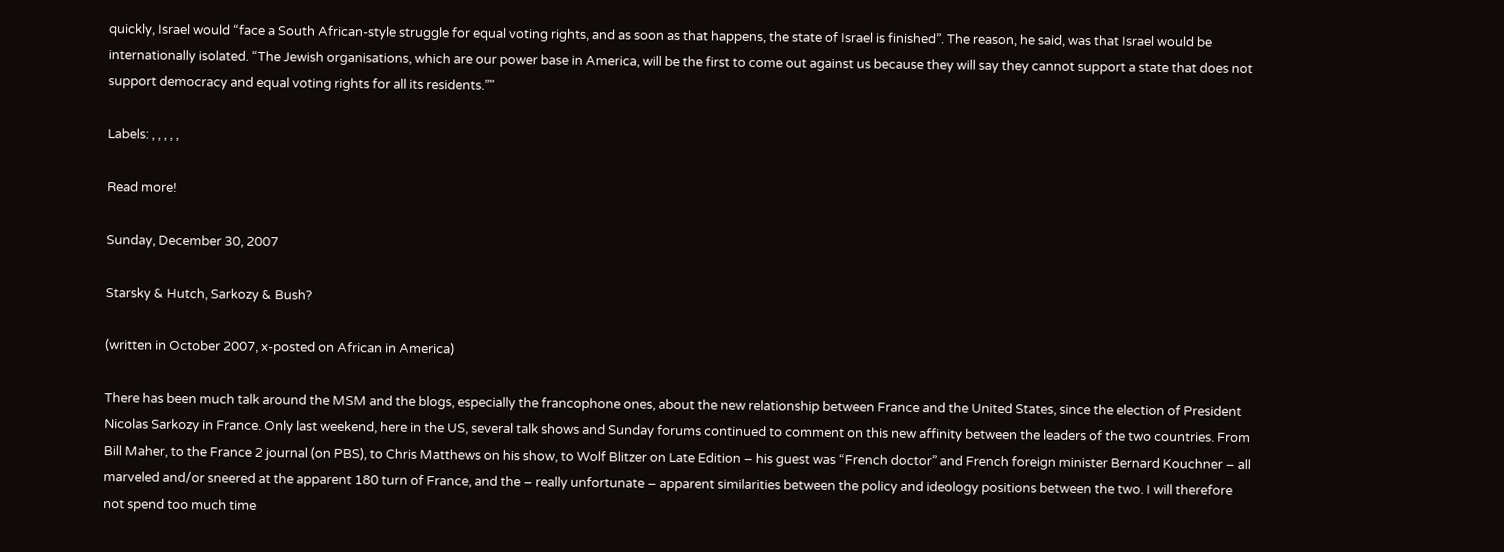quickly, Israel would “face a South African-style struggle for equal voting rights, and as soon as that happens, the state of Israel is finished”. The reason, he said, was that Israel would be internationally isolated. “The Jewish organisations, which are our power base in America, will be the first to come out against us because they will say they cannot support a state that does not support democracy and equal voting rights for all its residents.”"

Labels: , , , , ,

Read more!

Sunday, December 30, 2007

Starsky & Hutch, Sarkozy & Bush?

(written in October 2007, x-posted on African in America)

There has been much talk around the MSM and the blogs, especially the francophone ones, about the new relationship between France and the United States, since the election of President Nicolas Sarkozy in France. Only last weekend, here in the US, several talk shows and Sunday forums continued to comment on this new affinity between the leaders of the two countries. From Bill Maher, to the France 2 journal (on PBS), to Chris Matthews on his show, to Wolf Blitzer on Late Edition – his guest was “French doctor” and French foreign minister Bernard Kouchner – all marveled and/or sneered at the apparent 180 turn of France, and the – really unfortunate – apparent similarities between the policy and ideology positions between the two. I will therefore not spend too much time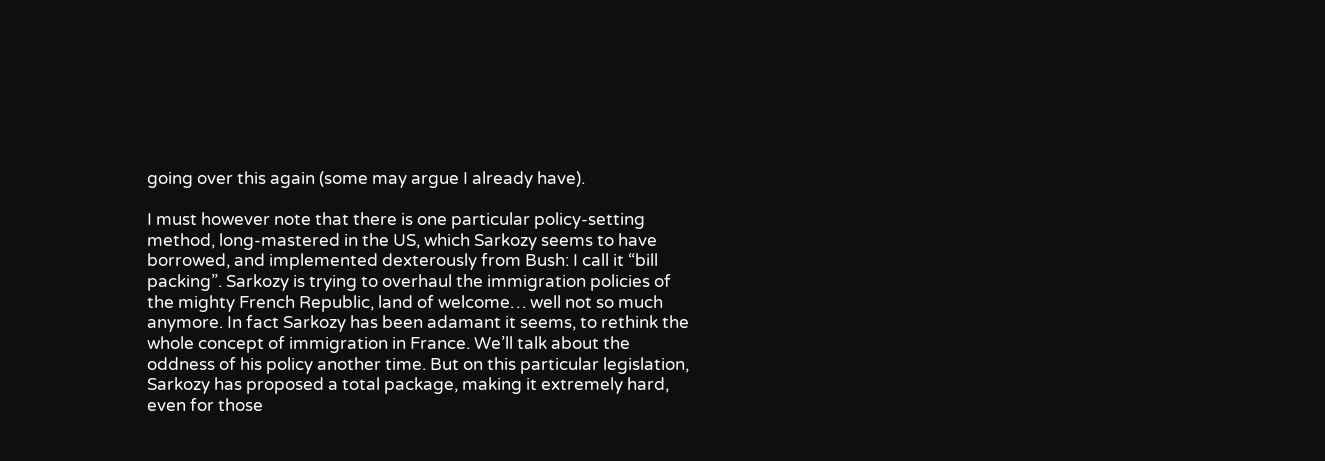going over this again (some may argue I already have).

I must however note that there is one particular policy-setting method, long-mastered in the US, which Sarkozy seems to have borrowed, and implemented dexterously from Bush: I call it “bill packing”. Sarkozy is trying to overhaul the immigration policies of the mighty French Republic, land of welcome… well not so much anymore. In fact Sarkozy has been adamant it seems, to rethink the whole concept of immigration in France. We’ll talk about the oddness of his policy another time. But on this particular legislation, Sarkozy has proposed a total package, making it extremely hard, even for those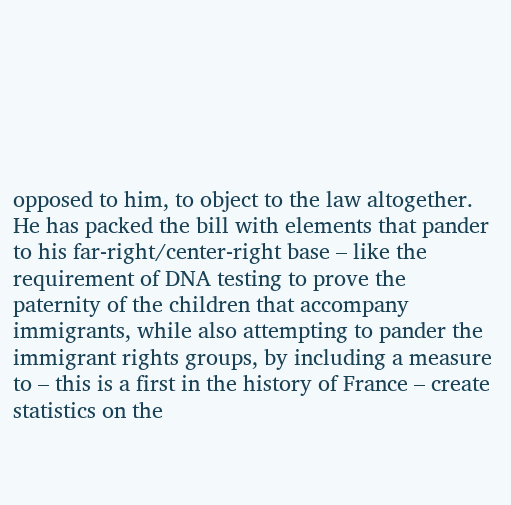opposed to him, to object to the law altogether. He has packed the bill with elements that pander to his far-right/center-right base – like the requirement of DNA testing to prove the paternity of the children that accompany immigrants, while also attempting to pander the immigrant rights groups, by including a measure to – this is a first in the history of France – create statistics on the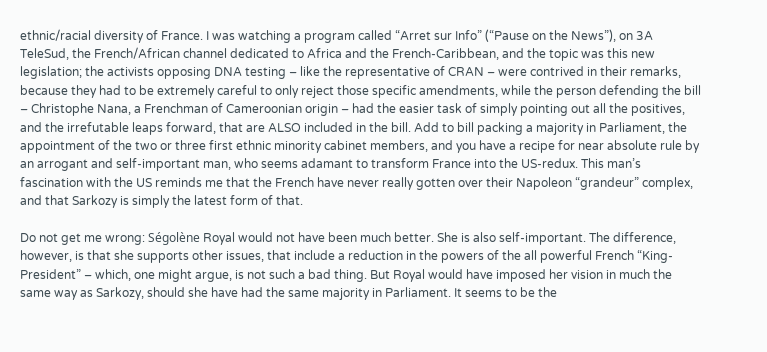ethnic/racial diversity of France. I was watching a program called “Arret sur Info” (“Pause on the News”), on 3A TeleSud, the French/African channel dedicated to Africa and the French-Caribbean, and the topic was this new legislation; the activists opposing DNA testing – like the representative of CRAN – were contrived in their remarks, because they had to be extremely careful to only reject those specific amendments, while the person defending the bill – Christophe Nana, a Frenchman of Cameroonian origin – had the easier task of simply pointing out all the positives, and the irrefutable leaps forward, that are ALSO included in the bill. Add to bill packing a majority in Parliament, the appointment of the two or three first ethnic minority cabinet members, and you have a recipe for near absolute rule by an arrogant and self-important man, who seems adamant to transform France into the US-redux. This man’s fascination with the US reminds me that the French have never really gotten over their Napoleon “grandeur” complex, and that Sarkozy is simply the latest form of that.

Do not get me wrong: Ségolène Royal would not have been much better. She is also self-important. The difference, however, is that she supports other issues, that include a reduction in the powers of the all powerful French “King-President” – which, one might argue, is not such a bad thing. But Royal would have imposed her vision in much the same way as Sarkozy, should she have had the same majority in Parliament. It seems to be the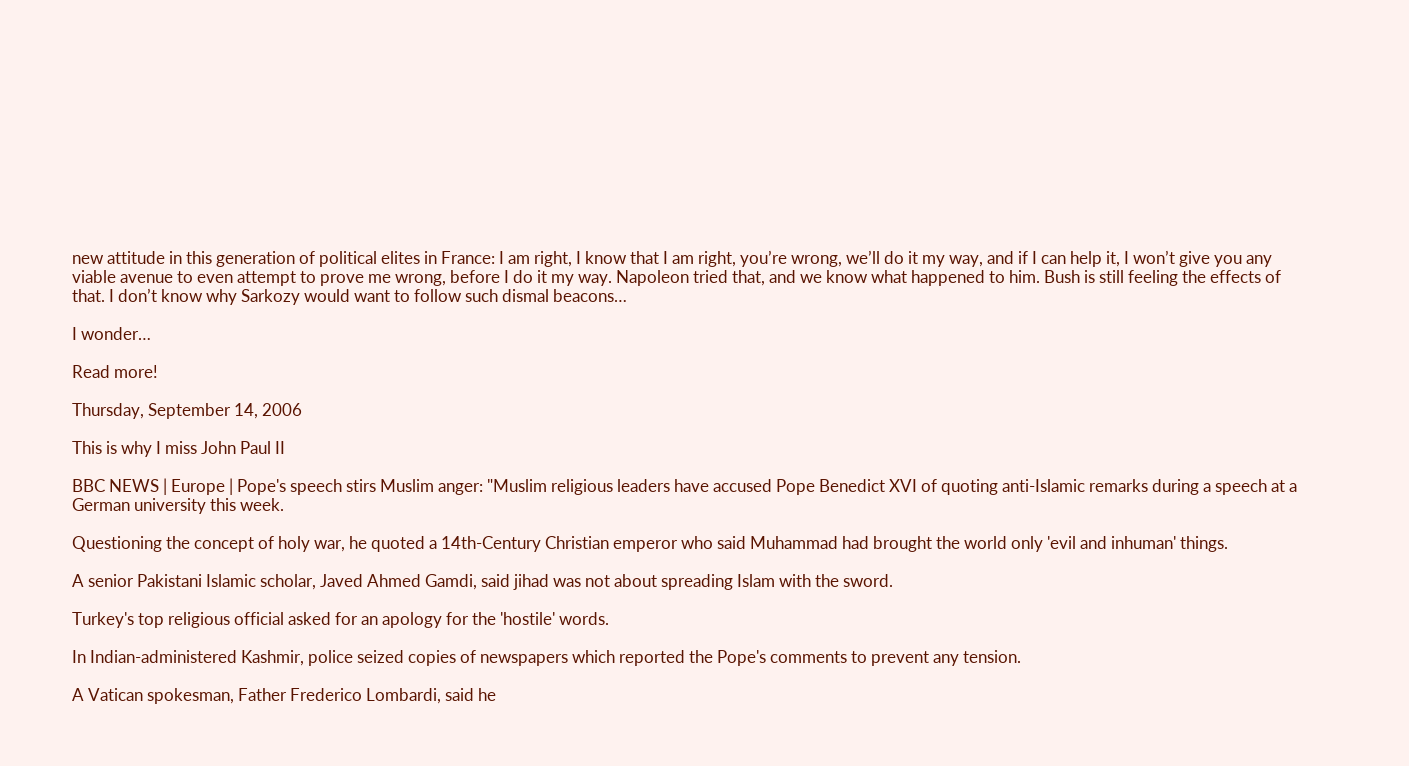new attitude in this generation of political elites in France: I am right, I know that I am right, you’re wrong, we’ll do it my way, and if I can help it, I won’t give you any viable avenue to even attempt to prove me wrong, before I do it my way. Napoleon tried that, and we know what happened to him. Bush is still feeling the effects of that. I don’t know why Sarkozy would want to follow such dismal beacons…

I wonder…

Read more!

Thursday, September 14, 2006

This is why I miss John Paul II

BBC NEWS | Europe | Pope's speech stirs Muslim anger: "Muslim religious leaders have accused Pope Benedict XVI of quoting anti-Islamic remarks during a speech at a German university this week.

Questioning the concept of holy war, he quoted a 14th-Century Christian emperor who said Muhammad had brought the world only 'evil and inhuman' things.

A senior Pakistani Islamic scholar, Javed Ahmed Gamdi, said jihad was not about spreading Islam with the sword.

Turkey's top religious official asked for an apology for the 'hostile' words.

In Indian-administered Kashmir, police seized copies of newspapers which reported the Pope's comments to prevent any tension.

A Vatican spokesman, Father Frederico Lombardi, said he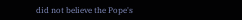did not believe the Pope's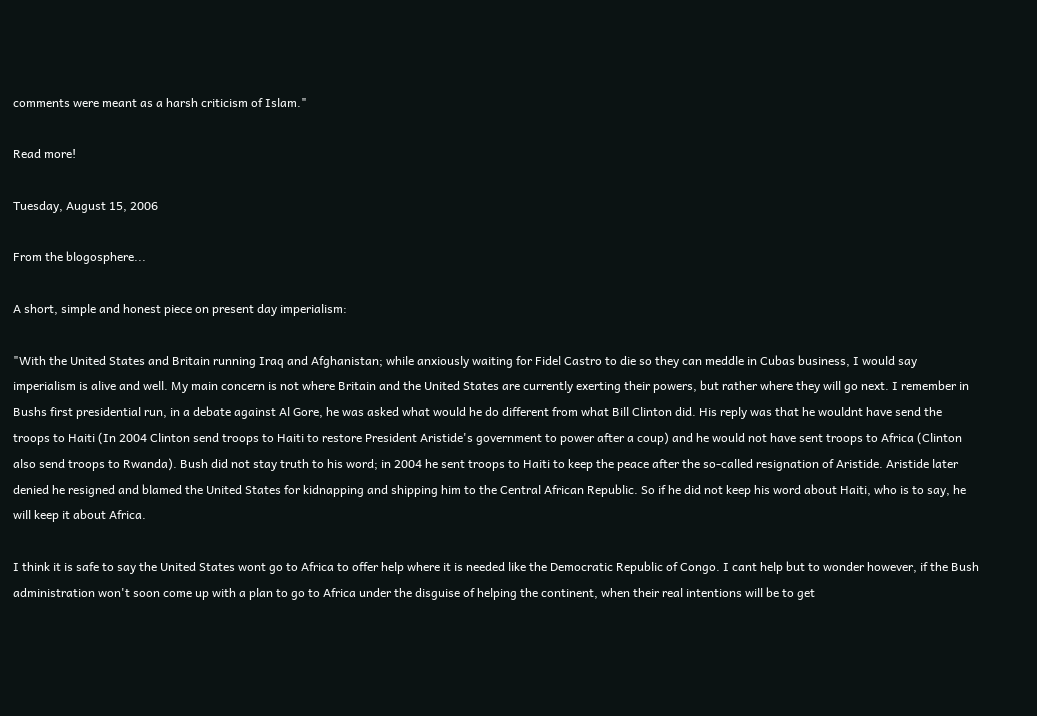comments were meant as a harsh criticism of Islam."

Read more!

Tuesday, August 15, 2006

From the blogosphere...

A short, simple and honest piece on present day imperialism:

"With the United States and Britain running Iraq and Afghanistan; while anxiously waiting for Fidel Castro to die so they can meddle in Cubas business, I would say imperialism is alive and well. My main concern is not where Britain and the United States are currently exerting their powers, but rather where they will go next. I remember in Bushs first presidential run, in a debate against Al Gore, he was asked what would he do different from what Bill Clinton did. His reply was that he wouldnt have send the troops to Haiti (In 2004 Clinton send troops to Haiti to restore President Aristide's government to power after a coup) and he would not have sent troops to Africa (Clinton also send troops to Rwanda). Bush did not stay truth to his word; in 2004 he sent troops to Haiti to keep the peace after the so-called resignation of Aristide. Aristide later denied he resigned and blamed the United States for kidnapping and shipping him to the Central African Republic. So if he did not keep his word about Haiti, who is to say, he will keep it about Africa.

I think it is safe to say the United States wont go to Africa to offer help where it is needed like the Democratic Republic of Congo. I cant help but to wonder however, if the Bush administration won't soon come up with a plan to go to Africa under the disguise of helping the continent, when their real intentions will be to get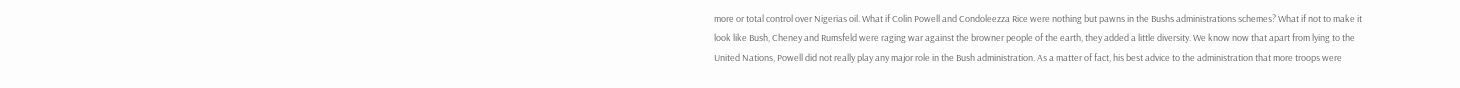more or total control over Nigerias oil. What if Colin Powell and Condoleezza Rice were nothing but pawns in the Bushs administrations schemes? What if not to make it look like Bush, Cheney and Rumsfeld were raging war against the browner people of the earth, they added a little diversity. We know now that apart from lying to the United Nations, Powell did not really play any major role in the Bush administration. As a matter of fact, his best advice to the administration that more troops were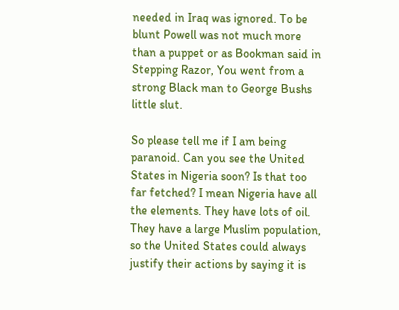needed in Iraq was ignored. To be blunt Powell was not much more than a puppet or as Bookman said in Stepping Razor, You went from a strong Black man to George Bushs little slut.

So please tell me if I am being paranoid. Can you see the United States in Nigeria soon? Is that too far fetched? I mean Nigeria have all the elements. They have lots of oil. They have a large Muslim population, so the United States could always justify their actions by saying it is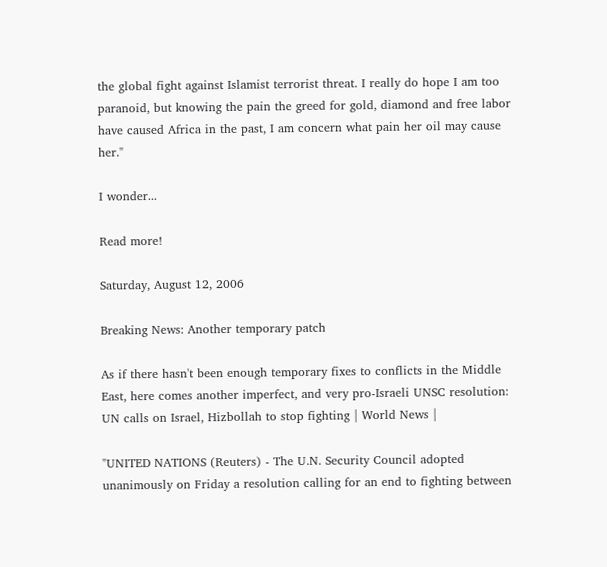the global fight against Islamist terrorist threat. I really do hope I am too paranoid, but knowing the pain the greed for gold, diamond and free labor have caused Africa in the past, I am concern what pain her oil may cause her."

I wonder...

Read more!

Saturday, August 12, 2006

Breaking News: Another temporary patch

As if there hasn't been enough temporary fixes to conflicts in the Middle East, here comes another imperfect, and very pro-Israeli UNSC resolution:
UN calls on Israel, Hizbollah to stop fighting | World News |

"UNITED NATIONS (Reuters) - The U.N. Security Council adopted unanimously on Friday a resolution calling for an end to fighting between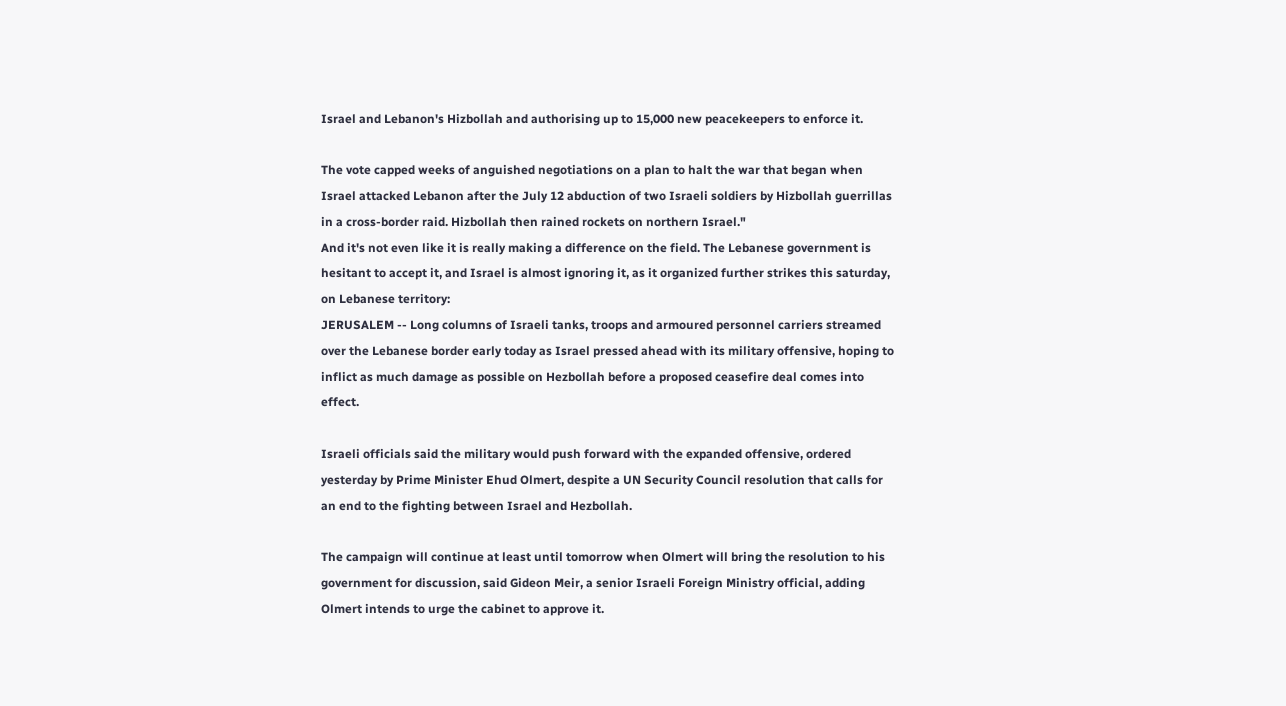Israel and Lebanon's Hizbollah and authorising up to 15,000 new peacekeepers to enforce it.

The vote capped weeks of anguished negotiations on a plan to halt the war that began when Israel attacked Lebanon after the July 12 abduction of two Israeli soldiers by Hizbollah guerrillas in a cross-border raid. Hizbollah then rained rockets on northern Israel."
And it's not even like it is really making a difference on the field. The Lebanese government is hesitant to accept it, and Israel is almost ignoring it, as it organized further strikes this saturday, on Lebanese territory:
JERUSALEM -- Long columns of Israeli tanks, troops and armoured personnel carriers streamed over the Lebanese border early today as Israel pressed ahead with its military offensive, hoping to inflict as much damage as possible on Hezbollah before a proposed ceasefire deal comes into effect.

Israeli officials said the military would push forward with the expanded offensive, ordered yesterday by Prime Minister Ehud Olmert, despite a UN Security Council resolution that calls for an end to the fighting between Israel and Hezbollah.

The campaign will continue at least until tomorrow when Olmert will bring the resolution to his government for discussion, said Gideon Meir, a senior Israeli Foreign Ministry official, adding Olmert intends to urge the cabinet to approve it.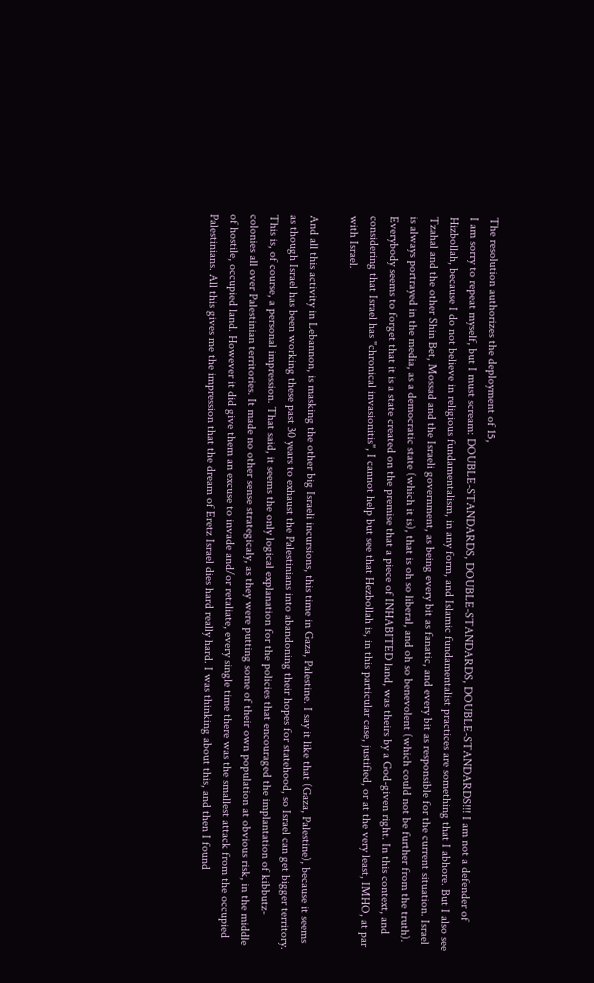The resolution authorizes the deployment of 15,
I am sorry to repeat myself, but I must scream: DOUBLE-STANDARDS, DOUBLE-STANDARDS, DOUBLE-STANDARDS!!! I am not a defender of Hizbollah, because I do not believe in religious fundamentalism, in any form, and Islamic fundamentalist practices are something that I abhore. But I also see Tzahal and the other Shin Bet, Mossad and the Israeli government, as being every bit as fanatic, and every bit as responsible for the current situation. Israel is always portrayed in the media, as a democratic state (which it is), that is oh so liberal, and oh so benevolent (which could not be further from the truth). Everybody seems to forget that it is a state created on the premise that a piece of INHABITED land, was theirs by a God-given right. In this context, and considering that Israel has "chronical invasionitis", I cannot help but see that Hezbollah is, in this particular case, justified, or at the very least, IMHO, at par with Israel.

And all this activity in Lebannon, is masking the other big Israeli incursions, this time in Gaza, Palestine. I say it like that (Gaza, Palestine), because it seems as though Israel has been working these past 30 years to exhaust the Palestinians into abandoning their hopes for statehood, so Israel can get bigger territory. This is, of course, a personal impression. That said, it seems the only logical explanation for the policies that encouraged the implantation of kibbutz-colonies all over Palestinian territories. It made no other sense strategicaly, as they were putting some of their own population at obvious risk, in the middle of hostile, occupied land. However it did give them an excuse to invade and/or retaliate, every single time there was the smallest attack from the occupied Palestinians. All this gives me the impression that the dream of Eretz Israel dies hard really hard. I was thinking about this, and then I found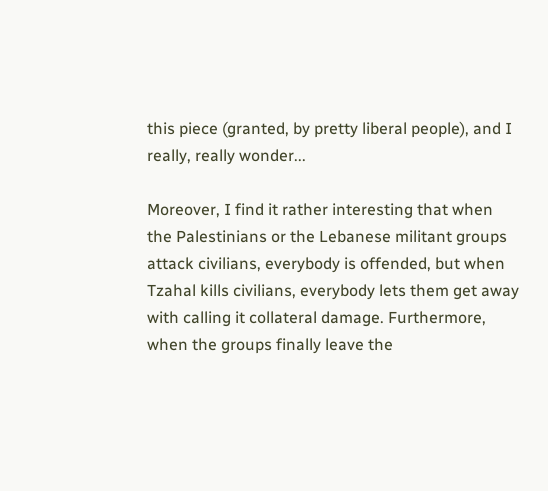this piece (granted, by pretty liberal people), and I really, really wonder...

Moreover, I find it rather interesting that when the Palestinians or the Lebanese militant groups attack civilians, everybody is offended, but when Tzahal kills civilians, everybody lets them get away with calling it collateral damage. Furthermore, when the groups finally leave the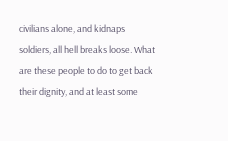civilians alone, and kidnaps soldiers, all hell breaks loose. What are these people to do to get back their dignity, and at least some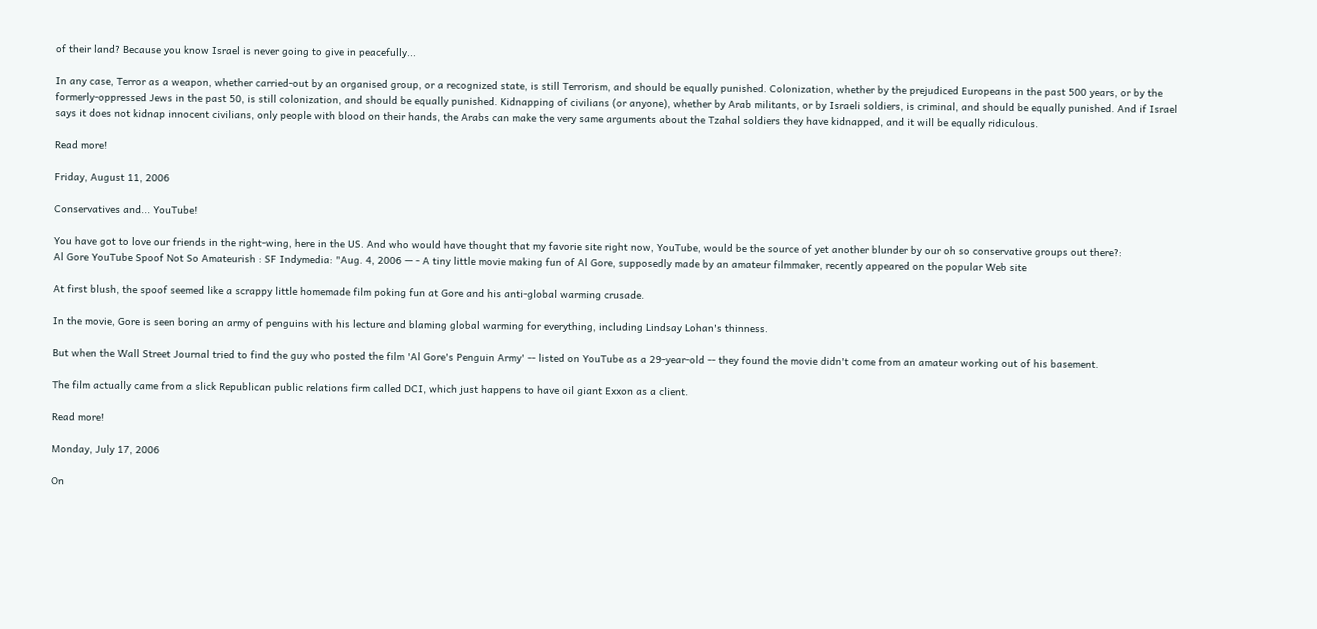of their land? Because you know Israel is never going to give in peacefully...

In any case, Terror as a weapon, whether carried-out by an organised group, or a recognized state, is still Terrorism, and should be equally punished. Colonization, whether by the prejudiced Europeans in the past 500 years, or by the formerly-oppressed Jews in the past 50, is still colonization, and should be equally punished. Kidnapping of civilians (or anyone), whether by Arab militants, or by Israeli soldiers, is criminal, and should be equally punished. And if Israel says it does not kidnap innocent civilians, only people with blood on their hands, the Arabs can make the very same arguments about the Tzahal soldiers they have kidnapped, and it will be equally ridiculous.

Read more!

Friday, August 11, 2006

Conservatives and... YouTube!

You have got to love our friends in the right-wing, here in the US. And who would have thought that my favorie site right now, YouTube, would be the source of yet another blunder by our oh so conservative groups out there?:
Al Gore YouTube Spoof Not So Amateurish : SF Indymedia: "Aug. 4, 2006 — - A tiny little movie making fun of Al Gore, supposedly made by an amateur filmmaker, recently appeared on the popular Web site

At first blush, the spoof seemed like a scrappy little homemade film poking fun at Gore and his anti-global warming crusade.

In the movie, Gore is seen boring an army of penguins with his lecture and blaming global warming for everything, including Lindsay Lohan's thinness.

But when the Wall Street Journal tried to find the guy who posted the film 'Al Gore's Penguin Army' -- listed on YouTube as a 29-year-old -- they found the movie didn't come from an amateur working out of his basement.

The film actually came from a slick Republican public relations firm called DCI, which just happens to have oil giant Exxon as a client.

Read more!

Monday, July 17, 2006

On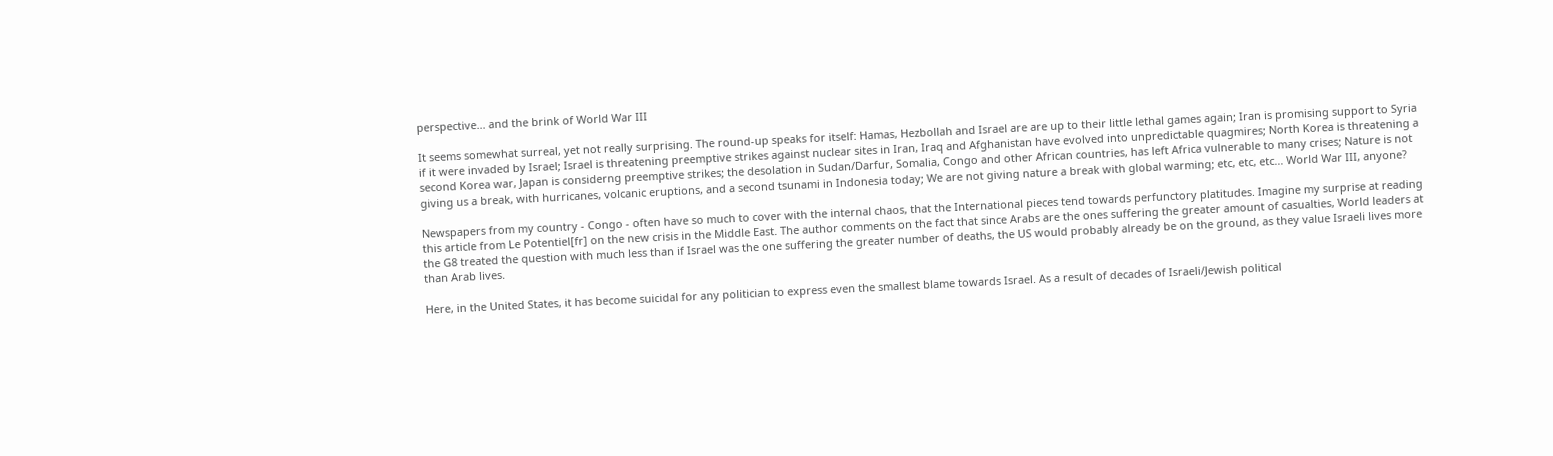perspective... and the brink of World War III

It seems somewhat surreal, yet not really surprising. The round-up speaks for itself: Hamas, Hezbollah and Israel are are up to their little lethal games again; Iran is promising support to Syria if it were invaded by Israel; Israel is threatening preemptive strikes against nuclear sites in Iran, Iraq and Afghanistan have evolved into unpredictable quagmires; North Korea is threatening a second Korea war, Japan is considerng preemptive strikes; the desolation in Sudan/Darfur, Somalia, Congo and other African countries, has left Africa vulnerable to many crises; Nature is not giving us a break, with hurricanes, volcanic eruptions, and a second tsunami in Indonesia today; We are not giving nature a break with global warming; etc, etc, etc... World War III, anyone?

Newspapers from my country - Congo - often have so much to cover with the internal chaos, that the International pieces tend towards perfunctory platitudes. Imagine my surprise at reading this article from Le Potentiel[fr] on the new crisis in the Middle East. The author comments on the fact that since Arabs are the ones suffering the greater amount of casualties, World leaders at the G8 treated the question with much less than if Israel was the one suffering the greater number of deaths, the US would probably already be on the ground, as they value Israeli lives more than Arab lives.

Here, in the United States, it has become suicidal for any politician to express even the smallest blame towards Israel. As a result of decades of Israeli/Jewish political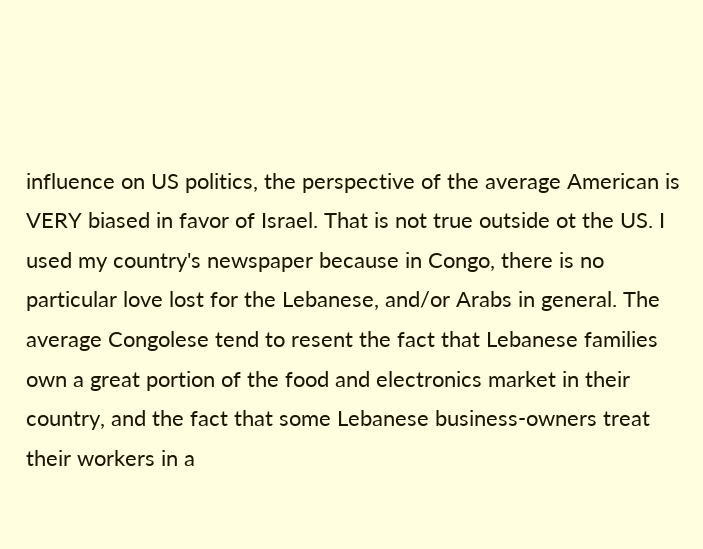influence on US politics, the perspective of the average American is VERY biased in favor of Israel. That is not true outside ot the US. I used my country's newspaper because in Congo, there is no particular love lost for the Lebanese, and/or Arabs in general. The average Congolese tend to resent the fact that Lebanese families own a great portion of the food and electronics market in their country, and the fact that some Lebanese business-owners treat their workers in a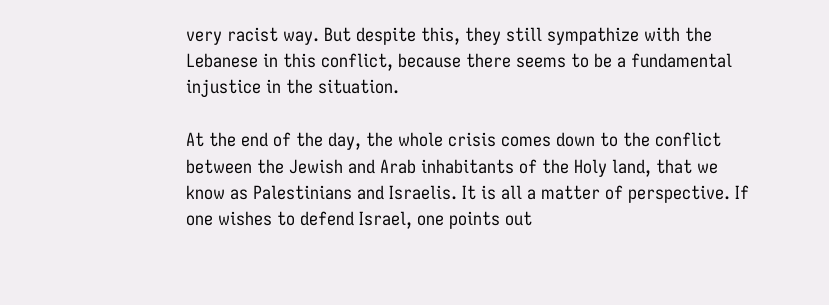very racist way. But despite this, they still sympathize with the Lebanese in this conflict, because there seems to be a fundamental injustice in the situation.

At the end of the day, the whole crisis comes down to the conflict between the Jewish and Arab inhabitants of the Holy land, that we know as Palestinians and Israelis. It is all a matter of perspective. If one wishes to defend Israel, one points out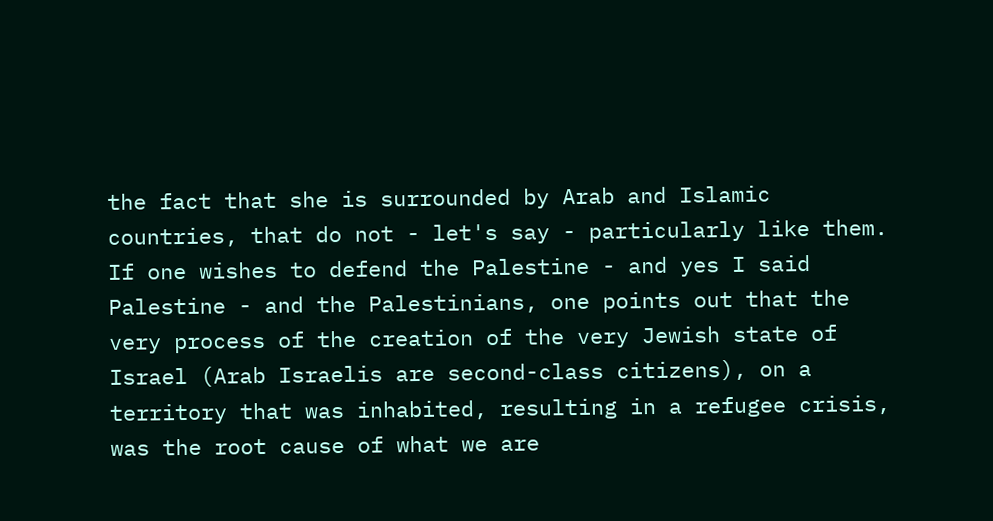the fact that she is surrounded by Arab and Islamic countries, that do not - let's say - particularly like them. If one wishes to defend the Palestine - and yes I said Palestine - and the Palestinians, one points out that the very process of the creation of the very Jewish state of Israel (Arab Israelis are second-class citizens), on a territory that was inhabited, resulting in a refugee crisis, was the root cause of what we are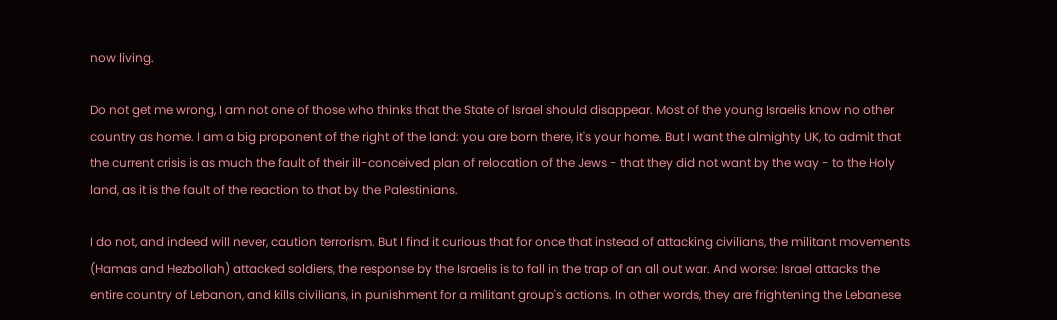now living.

Do not get me wrong, I am not one of those who thinks that the State of Israel should disappear. Most of the young Israelis know no other country as home. I am a big proponent of the right of the land: you are born there, it's your home. But I want the almighty UK, to admit that the current crisis is as much the fault of their ill-conceived plan of relocation of the Jews - that they did not want by the way - to the Holy land, as it is the fault of the reaction to that by the Palestinians.

I do not, and indeed will never, caution terrorism. But I find it curious that for once that instead of attacking civilians, the militant movements (Hamas and Hezbollah) attacked soldiers, the response by the Israelis is to fall in the trap of an all out war. And worse: Israel attacks the entire country of Lebanon, and kills civilians, in punishment for a militant group's actions. In other words, they are frightening the Lebanese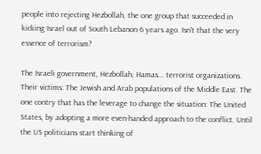people into rejecting Hezbollah, the one group that succeeded in kicking Israel out of South Lebanon 6 years ago. Isn't that the very essence of terrorism?

The Israeli government, Hezbollah, Hamas... terrorist organizations. Their victims: The Jewish and Arab populations of the Middle East. The one contry that has the leverage to change the situation: The United States, by adopting a more even-handed approach to the conflict. Until the US politicians start thinking of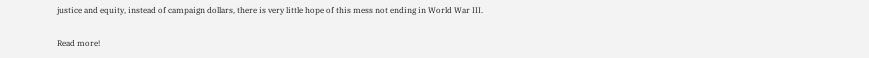justice and equity, instead of campaign dollars, there is very little hope of this mess not ending in World War III.

Read more!